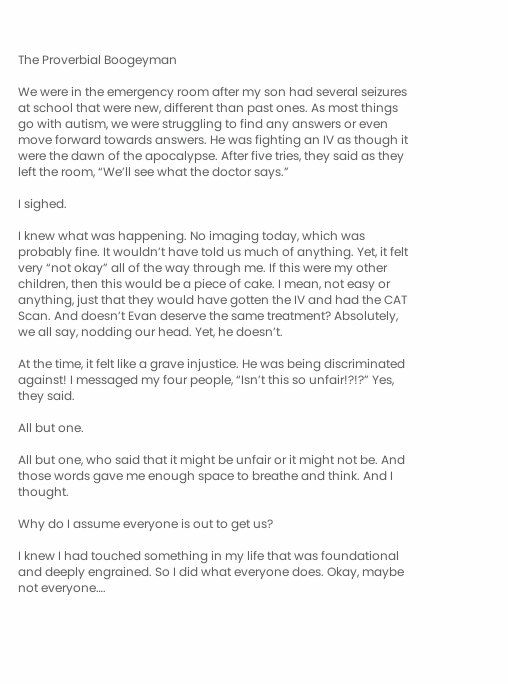The Proverbial Boogeyman

We were in the emergency room after my son had several seizures at school that were new, different than past ones. As most things go with autism, we were struggling to find any answers or even move forward towards answers. He was fighting an IV as though it were the dawn of the apocalypse. After five tries, they said as they left the room, “We’ll see what the doctor says.”

I sighed.

I knew what was happening. No imaging today, which was probably fine. It wouldn’t have told us much of anything. Yet, it felt very “not okay” all of the way through me. If this were my other children, then this would be a piece of cake. I mean, not easy or anything, just that they would have gotten the IV and had the CAT Scan. And doesn’t Evan deserve the same treatment? Absolutely, we all say, nodding our head. Yet, he doesn’t.

At the time, it felt like a grave injustice. He was being discriminated against! I messaged my four people, “Isn’t this so unfair!?!?” Yes, they said.

All but one.

All but one, who said that it might be unfair or it might not be. And those words gave me enough space to breathe and think. And I thought.

Why do I assume everyone is out to get us?

I knew I had touched something in my life that was foundational and deeply engrained. So I did what everyone does. Okay, maybe not everyone….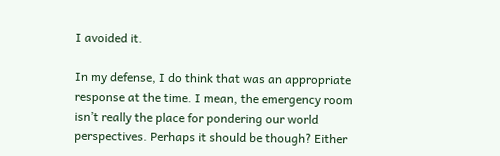I avoided it.

In my defense, I do think that was an appropriate response at the time. I mean, the emergency room isn’t really the place for pondering our world perspectives. Perhaps it should be though? Either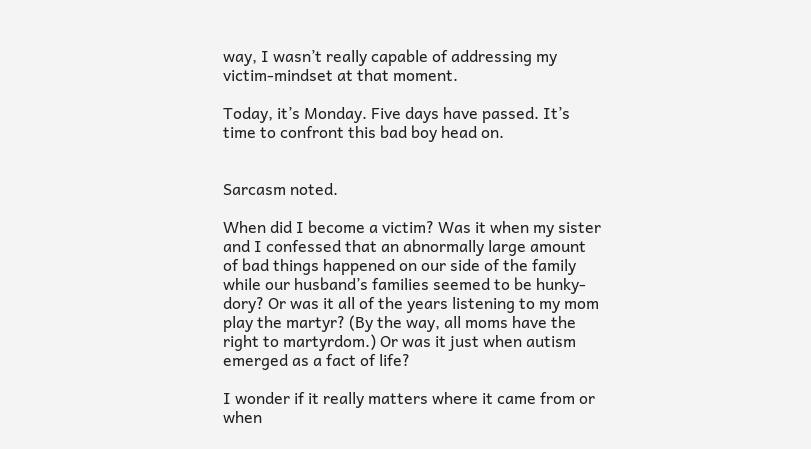way, I wasn’t really capable of addressing my victim-mindset at that moment.

Today, it’s Monday. Five days have passed. It’s time to confront this bad boy head on.


Sarcasm noted.

When did I become a victim? Was it when my sister and I confessed that an abnormally large amount of bad things happened on our side of the family while our husband’s families seemed to be hunky-dory? Or was it all of the years listening to my mom play the martyr? (By the way, all moms have the right to martyrdom.) Or was it just when autism emerged as a fact of life?

I wonder if it really matters where it came from or when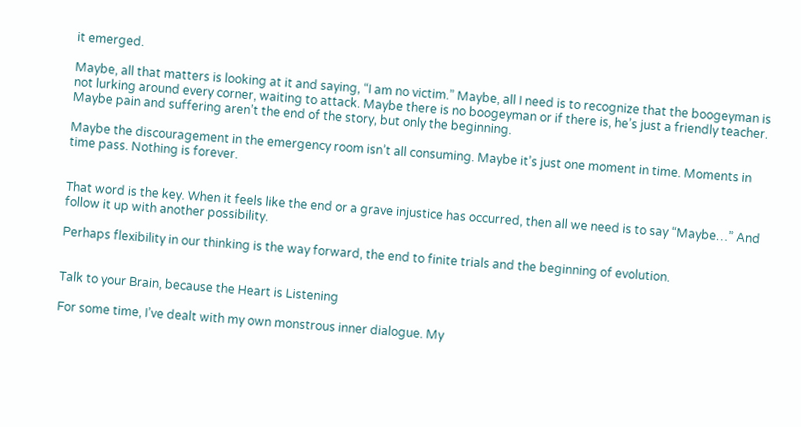it emerged.

Maybe, all that matters is looking at it and saying, “I am no victim.” Maybe, all I need is to recognize that the boogeyman is not lurking around every corner, waiting to attack. Maybe there is no boogeyman or if there is, he’s just a friendly teacher. Maybe pain and suffering aren’t the end of the story, but only the beginning.

Maybe the discouragement in the emergency room isn’t all consuming. Maybe it’s just one moment in time. Moments in time pass. Nothing is forever.


That word is the key. When it feels like the end or a grave injustice has occurred, then all we need is to say “Maybe…” And follow it up with another possibility.

Perhaps flexibility in our thinking is the way forward, the end to finite trials and the beginning of evolution.


Talk to your Brain, because the Heart is Listening

For some time, I’ve dealt with my own monstrous inner dialogue. My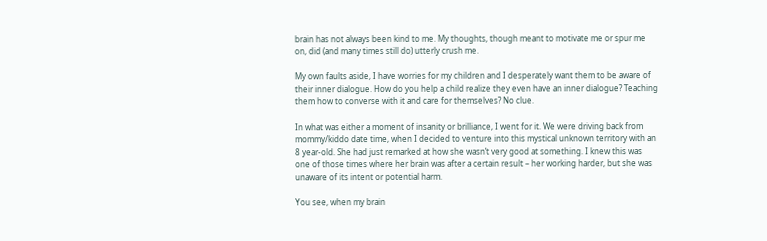brain has not always been kind to me. My thoughts, though meant to motivate me or spur me on, did (and many times still do) utterly crush me.

My own faults aside, I have worries for my children and I desperately want them to be aware of their inner dialogue. How do you help a child realize they even have an inner dialogue? Teaching them how to converse with it and care for themselves? No clue.

In what was either a moment of insanity or brilliance, I went for it. We were driving back from mommy/kiddo date time, when I decided to venture into this mystical unknown territory with an 8 year-old. She had just remarked at how she wasn’t very good at something. I knew this was one of those times where her brain was after a certain result – her working harder, but she was unaware of its intent or potential harm.

You see, when my brain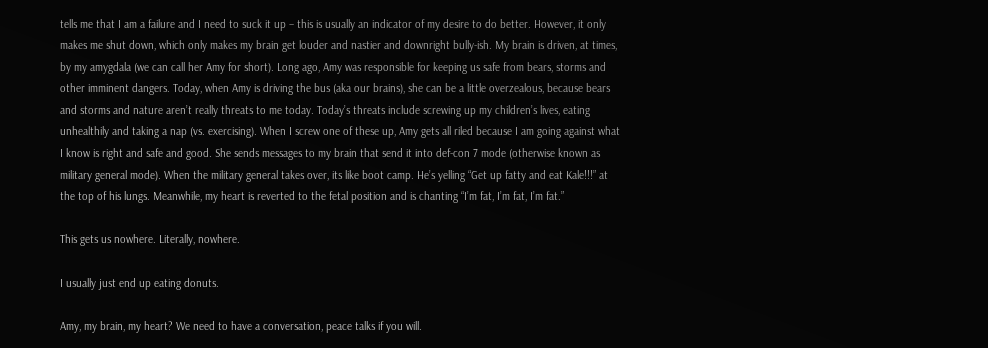tells me that I am a failure and I need to suck it up – this is usually an indicator of my desire to do better. However, it only makes me shut down, which only makes my brain get louder and nastier and downright bully-ish. My brain is driven, at times, by my amygdala (we can call her Amy for short). Long ago, Amy was responsible for keeping us safe from bears, storms and other imminent dangers. Today, when Amy is driving the bus (aka our brains), she can be a little overzealous, because bears and storms and nature aren’t really threats to me today. Today’s threats include screwing up my children’s lives, eating unhealthily and taking a nap (vs. exercising). When I screw one of these up, Amy gets all riled because I am going against what I know is right and safe and good. She sends messages to my brain that send it into def-con 7 mode (otherwise known as military general mode). When the military general takes over, its like boot camp. He’s yelling “Get up fatty and eat Kale!!!” at the top of his lungs. Meanwhile, my heart is reverted to the fetal position and is chanting “I’m fat, I’m fat, I’m fat.”

This gets us nowhere. Literally, nowhere.

I usually just end up eating donuts.

Amy, my brain, my heart? We need to have a conversation, peace talks if you will.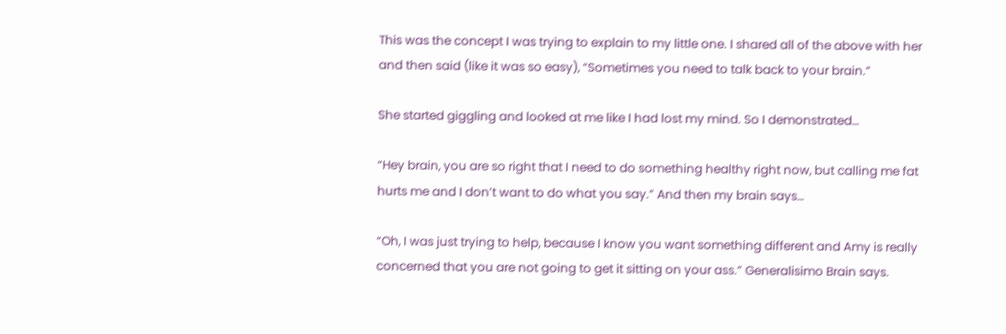This was the concept I was trying to explain to my little one. I shared all of the above with her and then said (like it was so easy), “Sometimes you need to talk back to your brain.”

She started giggling and looked at me like I had lost my mind. So I demonstrated…

“Hey brain, you are so right that I need to do something healthy right now, but calling me fat hurts me and I don’t want to do what you say.” And then my brain says…

“Oh, I was just trying to help, because I know you want something different and Amy is really concerned that you are not going to get it sitting on your ass.” Generalisimo Brain says.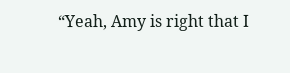“Yeah, Amy is right that I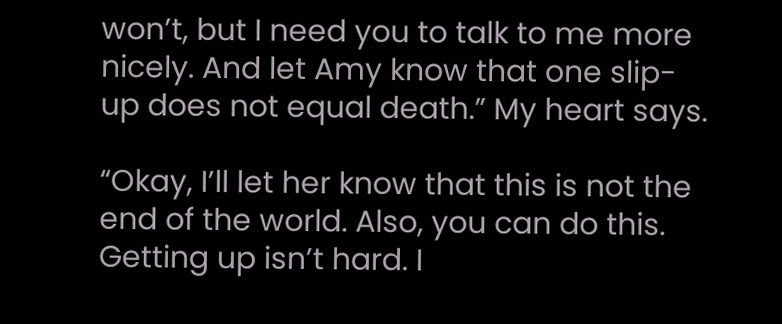won’t, but I need you to talk to me more nicely. And let Amy know that one slip-up does not equal death.” My heart says.

“Okay, I’ll let her know that this is not the end of the world. Also, you can do this. Getting up isn’t hard. I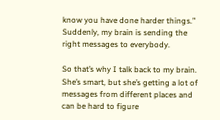know you have done harder things.” Suddenly, my brain is sending the right messages to everybody.

So that’s why I talk back to my brain. She’s smart, but she’s getting a lot of messages from different places and can be hard to figure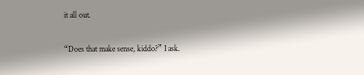it all out.

“Does that make sense, kiddo?” I ask.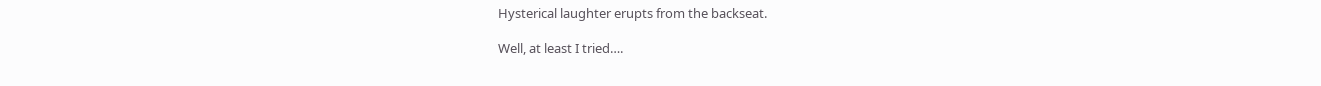Hysterical laughter erupts from the backseat.

Well, at least I tried….